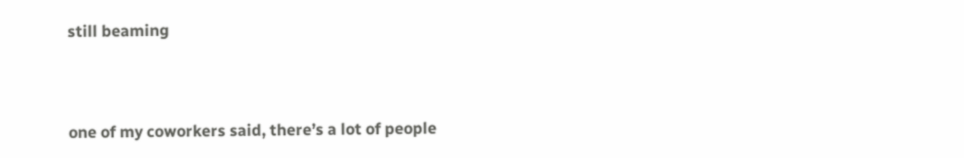still beaming



one of my coworkers said, there’s a lot of people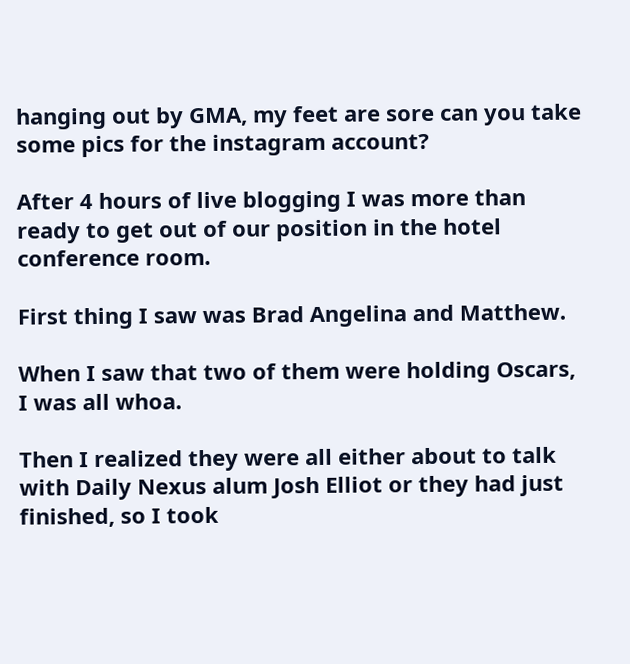hanging out by GMA, my feet are sore can you take some pics for the instagram account?

After 4 hours of live blogging I was more than ready to get out of our position in the hotel conference room.

First thing I saw was Brad Angelina and Matthew.

When I saw that two of them were holding Oscars, I was all whoa.

Then I realized they were all either about to talk with Daily Nexus alum Josh Elliot or they had just finished, so I took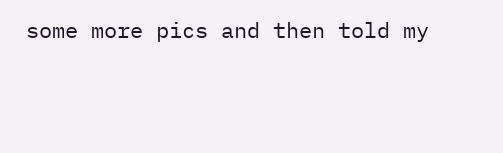some more pics and then told my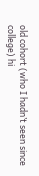old cohort (who I hadn’t seen since college) hi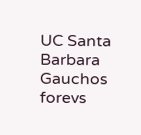UC Santa Barbara Gauchos forevs